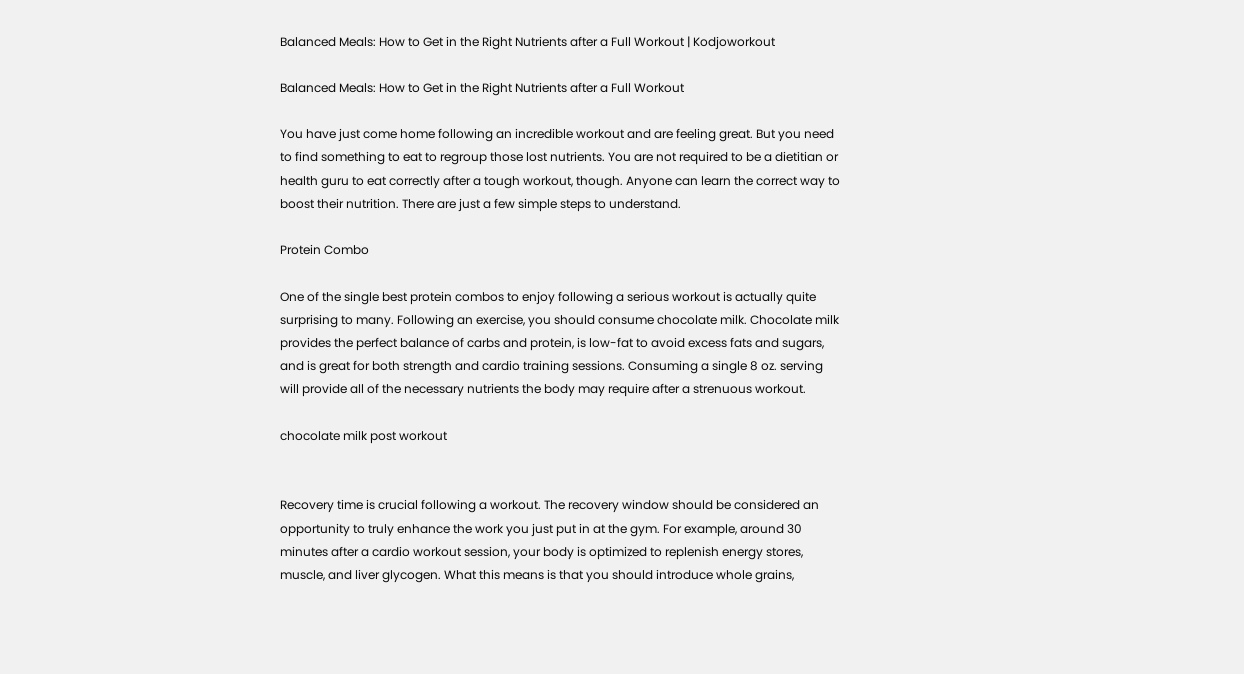Balanced Meals: How to Get in the Right Nutrients after a Full Workout | Kodjoworkout

Balanced Meals: How to Get in the Right Nutrients after a Full Workout

You have just come home following an incredible workout and are feeling great. But you need to find something to eat to regroup those lost nutrients. You are not required to be a dietitian or health guru to eat correctly after a tough workout, though. Anyone can learn the correct way to boost their nutrition. There are just a few simple steps to understand.

Protein Combo

One of the single best protein combos to enjoy following a serious workout is actually quite surprising to many. Following an exercise, you should consume chocolate milk. Chocolate milk provides the perfect balance of carbs and protein, is low-fat to avoid excess fats and sugars, and is great for both strength and cardio training sessions. Consuming a single 8 oz. serving will provide all of the necessary nutrients the body may require after a strenuous workout.

chocolate milk post workout


Recovery time is crucial following a workout. The recovery window should be considered an opportunity to truly enhance the work you just put in at the gym. For example, around 30 minutes after a cardio workout session, your body is optimized to replenish energy stores, muscle, and liver glycogen. What this means is that you should introduce whole grains,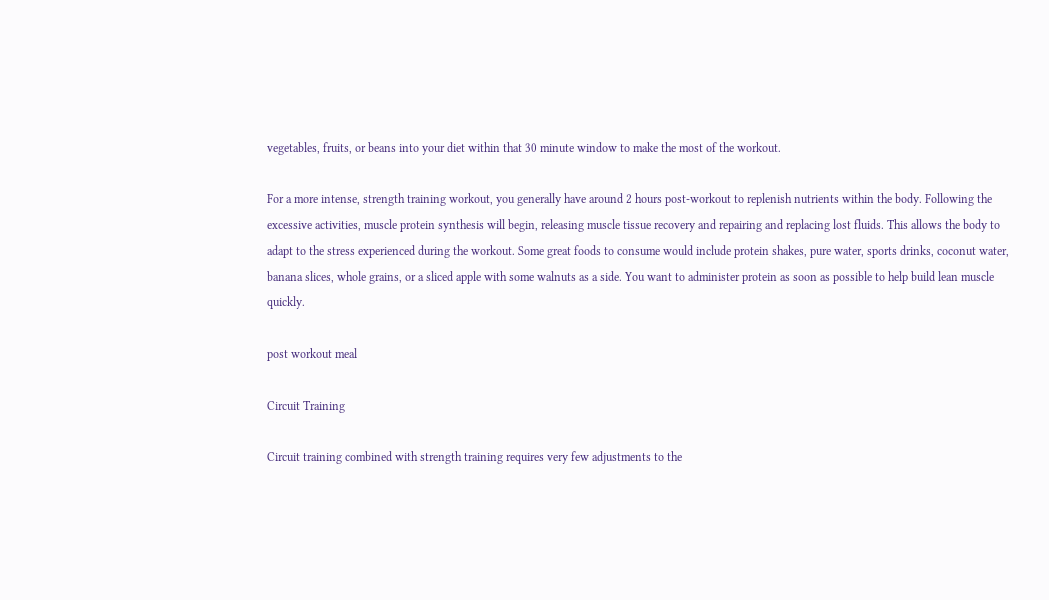vegetables, fruits, or beans into your diet within that 30 minute window to make the most of the workout.

For a more intense, strength training workout, you generally have around 2 hours post-workout to replenish nutrients within the body. Following the excessive activities, muscle protein synthesis will begin, releasing muscle tissue recovery and repairing and replacing lost fluids. This allows the body to adapt to the stress experienced during the workout. Some great foods to consume would include protein shakes, pure water, sports drinks, coconut water, banana slices, whole grains, or a sliced apple with some walnuts as a side. You want to administer protein as soon as possible to help build lean muscle quickly.

post workout meal

Circuit Training

Circuit training combined with strength training requires very few adjustments to the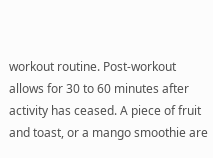workout routine. Post-workout allows for 30 to 60 minutes after activity has ceased. A piece of fruit and toast, or a mango smoothie are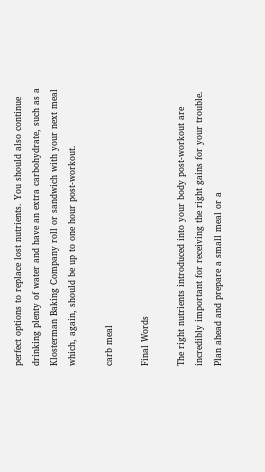perfect options to replace lost nutrients. You should also continue drinking plenty of water and have an extra carbohydrate, such as a Klosterman Baking Company roll or sandwich with your next meal which, again, should be up to one hour post-workout.

carb meal

Final Words

The right nutrients introduced into your body post-workout are incredibly important for receiving the right gains for your trouble. Plan ahead and prepare a small meal or a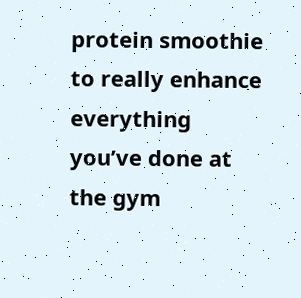protein smoothie to really enhance everything you’ve done at the gym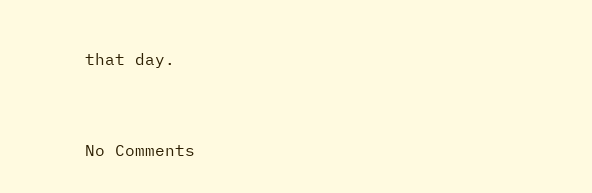that day.


No Comments